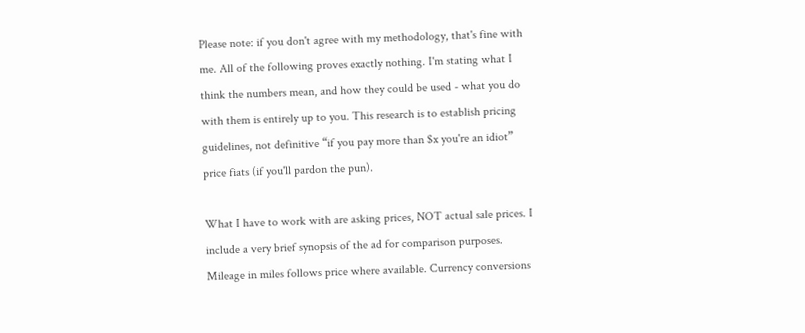Please note: if you don't agree with my methodology, that's fine with me. All of the following proves exactly nothing. I'm stating what I think the numbers mean, and how they could be used - what you do with them is entirely up to you. This research is to establish pricing guidelines, not definitive “if you pay more than $x you're an idiot” price fiats (if you'll pardon the pun).

What I have to work with are asking prices, NOT actual sale prices. I include a very brief synopsis of the ad for comparison purposes. Mileage in miles follows price where available. Currency conversions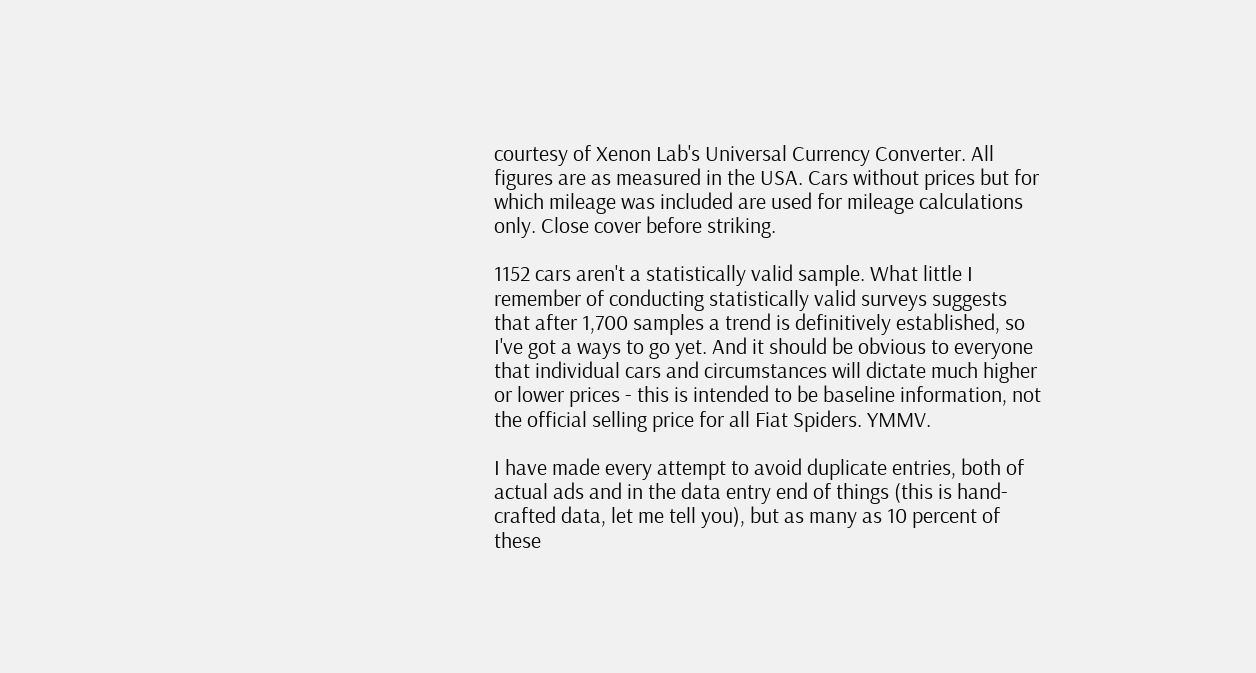courtesy of Xenon Lab's Universal Currency Converter. All figures are as measured in the USA. Cars without prices but for which mileage was included are used for mileage calculations only. Close cover before striking.

1152 cars aren't a statistically valid sample. What little I remember of conducting statistically valid surveys suggests that after 1,700 samples a trend is definitively established, so I've got a ways to go yet. And it should be obvious to everyone that individual cars and circumstances will dictate much higher or lower prices - this is intended to be baseline information, not the official selling price for all Fiat Spiders. YMMV.

I have made every attempt to avoid duplicate entries, both of actual ads and in the data entry end of things (this is hand-crafted data, let me tell you), but as many as 10 percent of these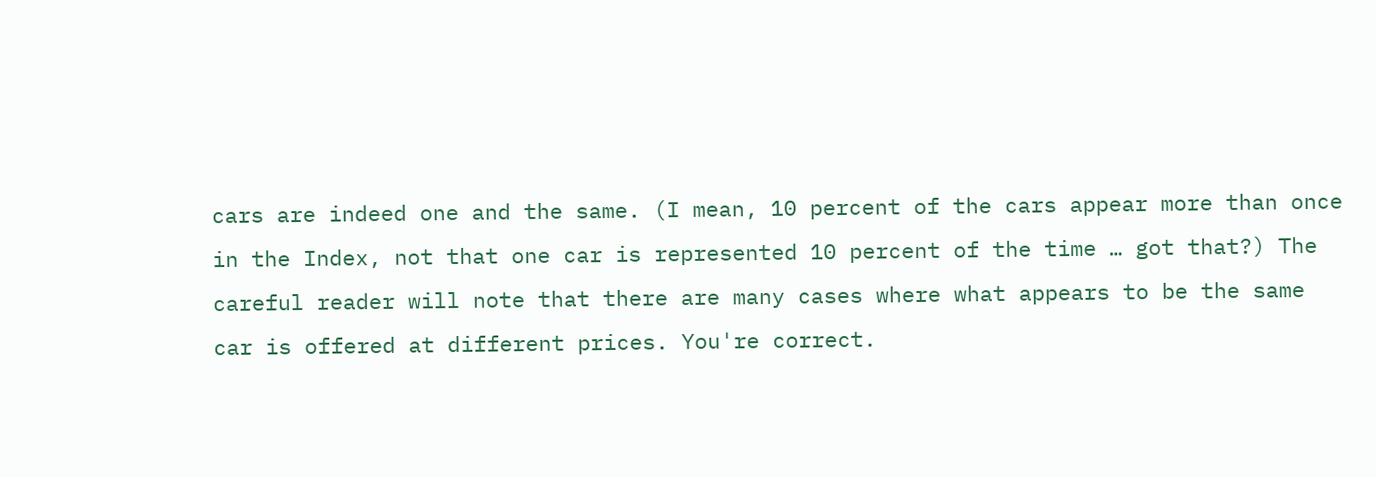cars are indeed one and the same. (I mean, 10 percent of the cars appear more than once in the Index, not that one car is represented 10 percent of the time … got that?) The careful reader will note that there are many cases where what appears to be the same car is offered at different prices. You're correct.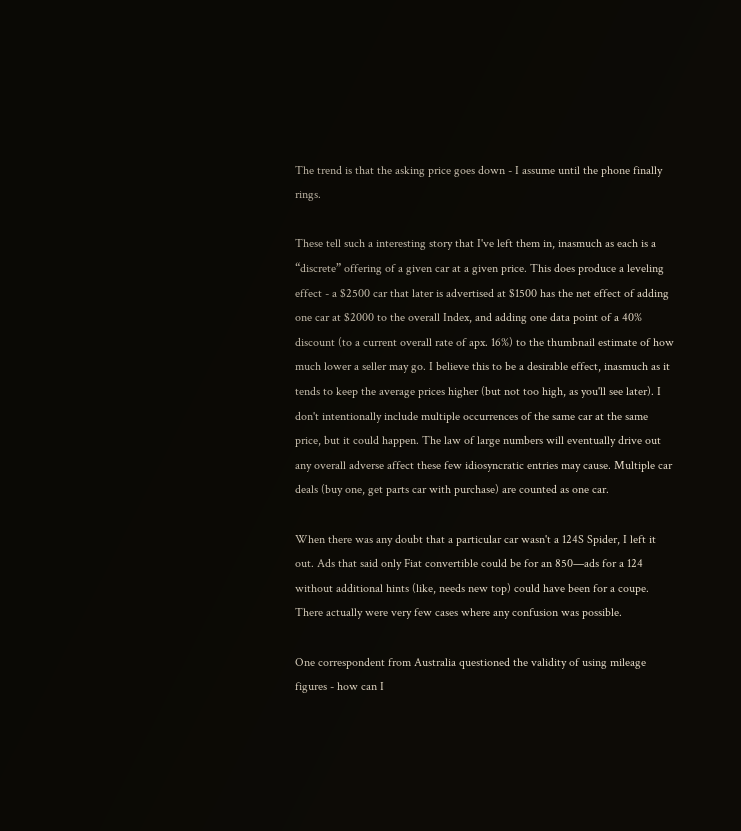The trend is that the asking price goes down - I assume until the phone finally rings.

These tell such a interesting story that I've left them in, inasmuch as each is a “discrete” offering of a given car at a given price. This does produce a leveling effect - a $2500 car that later is advertised at $1500 has the net effect of adding one car at $2000 to the overall Index, and adding one data point of a 40% discount (to a current overall rate of apx. 16%) to the thumbnail estimate of how much lower a seller may go. I believe this to be a desirable effect, inasmuch as it tends to keep the average prices higher (but not too high, as you'll see later). I don't intentionally include multiple occurrences of the same car at the same price, but it could happen. The law of large numbers will eventually drive out any overall adverse affect these few idiosyncratic entries may cause. Multiple car deals (buy one, get parts car with purchase) are counted as one car.

When there was any doubt that a particular car wasn't a 124S Spider, I left it out. Ads that said only Fiat convertible could be for an 850—ads for a 124 without additional hints (like, needs new top) could have been for a coupe. There actually were very few cases where any confusion was possible.

One correspondent from Australia questioned the validity of using mileage figures - how can I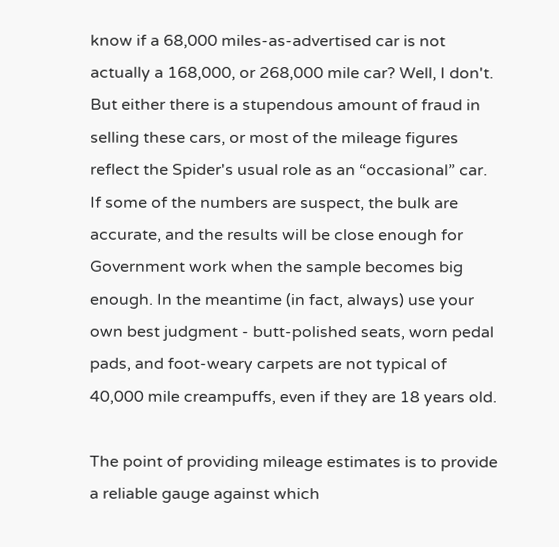know if a 68,000 miles-as-advertised car is not actually a 168,000, or 268,000 mile car? Well, I don't. But either there is a stupendous amount of fraud in selling these cars, or most of the mileage figures reflect the Spider's usual role as an “occasional” car. If some of the numbers are suspect, the bulk are accurate, and the results will be close enough for Government work when the sample becomes big enough. In the meantime (in fact, always) use your own best judgment - butt-polished seats, worn pedal pads, and foot-weary carpets are not typical of 40,000 mile creampuffs, even if they are 18 years old.

The point of providing mileage estimates is to provide a reliable gauge against which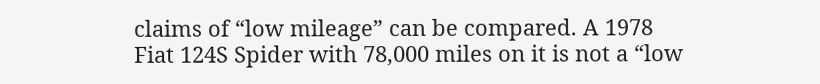claims of “low mileage” can be compared. A 1978 Fiat 124S Spider with 78,000 miles on it is not a “low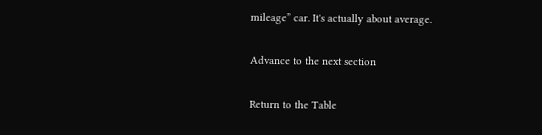mileage” car. It's actually about average.

Advance to the next section

Return to the Table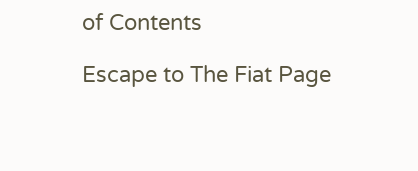of Contents

Escape to The Fiat Page